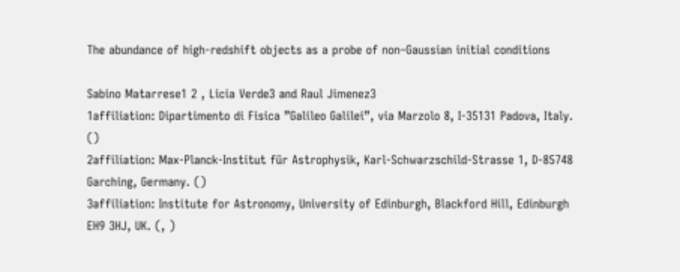The abundance of high-redshift objects as a probe of non–Gaussian initial conditions

Sabino Matarrese1 2 , Licia Verde3 and Raul Jimenez3
1affiliation: Dipartimento di Fisica ”Galileo Galilei”, via Marzolo 8, I-35131 Padova, Italy. ()
2affiliation: Max-Planck-Institut für Astrophysik, Karl-Schwarzschild-Strasse 1, D-85748 Garching, Germany. ()
3affiliation: Institute for Astronomy, University of Edinburgh, Blackford Hill, Edinburgh EH9 3HJ, UK. (, )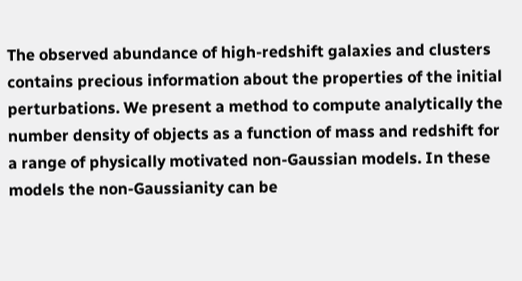The observed abundance of high-redshift galaxies and clusters contains precious information about the properties of the initial perturbations. We present a method to compute analytically the number density of objects as a function of mass and redshift for a range of physically motivated non-Gaussian models. In these models the non-Gaussianity can be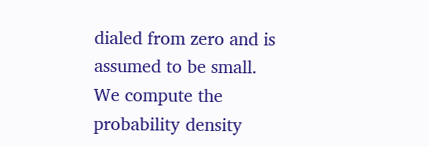dialed from zero and is assumed to be small. We compute the probability density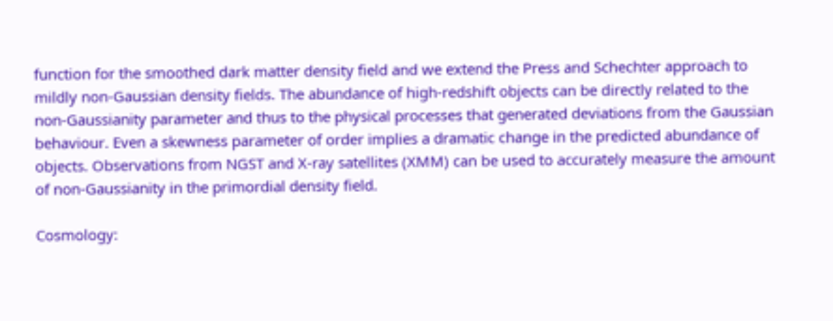function for the smoothed dark matter density field and we extend the Press and Schechter approach to mildly non-Gaussian density fields. The abundance of high-redshift objects can be directly related to the non-Gaussianity parameter and thus to the physical processes that generated deviations from the Gaussian behaviour. Even a skewness parameter of order implies a dramatic change in the predicted abundance of objects. Observations from NGST and X-ray satellites (XMM) can be used to accurately measure the amount of non-Gaussianity in the primordial density field.

Cosmology: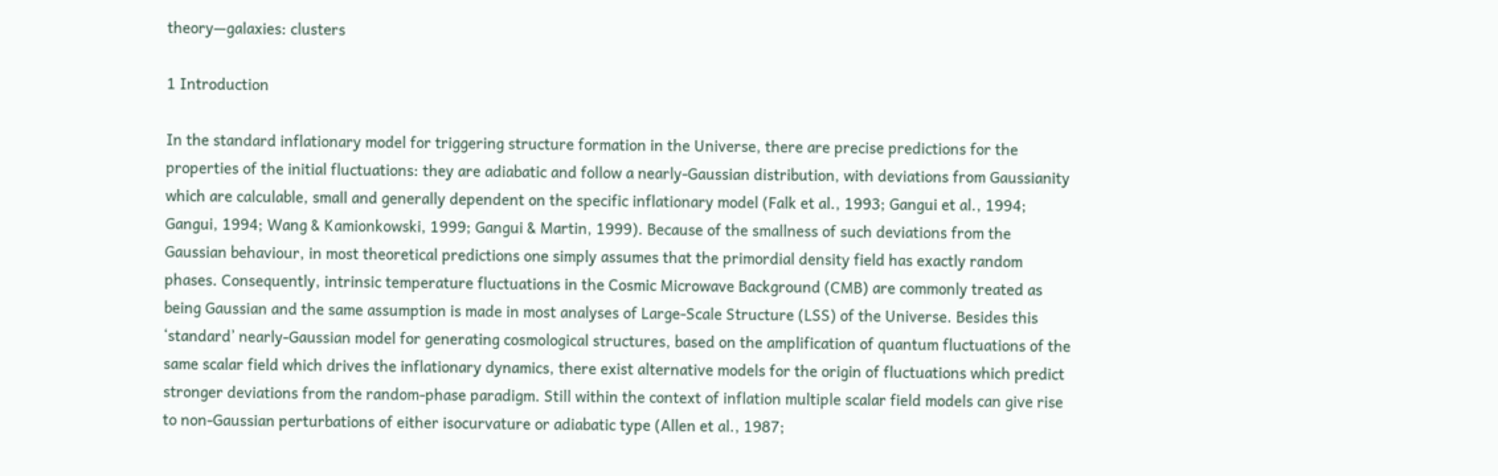theory—galaxies: clusters

1 Introduction

In the standard inflationary model for triggering structure formation in the Universe, there are precise predictions for the properties of the initial fluctuations: they are adiabatic and follow a nearly-Gaussian distribution, with deviations from Gaussianity which are calculable, small and generally dependent on the specific inflationary model (Falk et al., 1993; Gangui et al., 1994; Gangui, 1994; Wang & Kamionkowski, 1999; Gangui & Martin, 1999). Because of the smallness of such deviations from the Gaussian behaviour, in most theoretical predictions one simply assumes that the primordial density field has exactly random phases. Consequently, intrinsic temperature fluctuations in the Cosmic Microwave Background (CMB) are commonly treated as being Gaussian and the same assumption is made in most analyses of Large-Scale Structure (LSS) of the Universe. Besides this ‘standard’ nearly-Gaussian model for generating cosmological structures, based on the amplification of quantum fluctuations of the same scalar field which drives the inflationary dynamics, there exist alternative models for the origin of fluctuations which predict stronger deviations from the random-phase paradigm. Still within the context of inflation multiple scalar field models can give rise to non-Gaussian perturbations of either isocurvature or adiabatic type (Allen et al., 1987;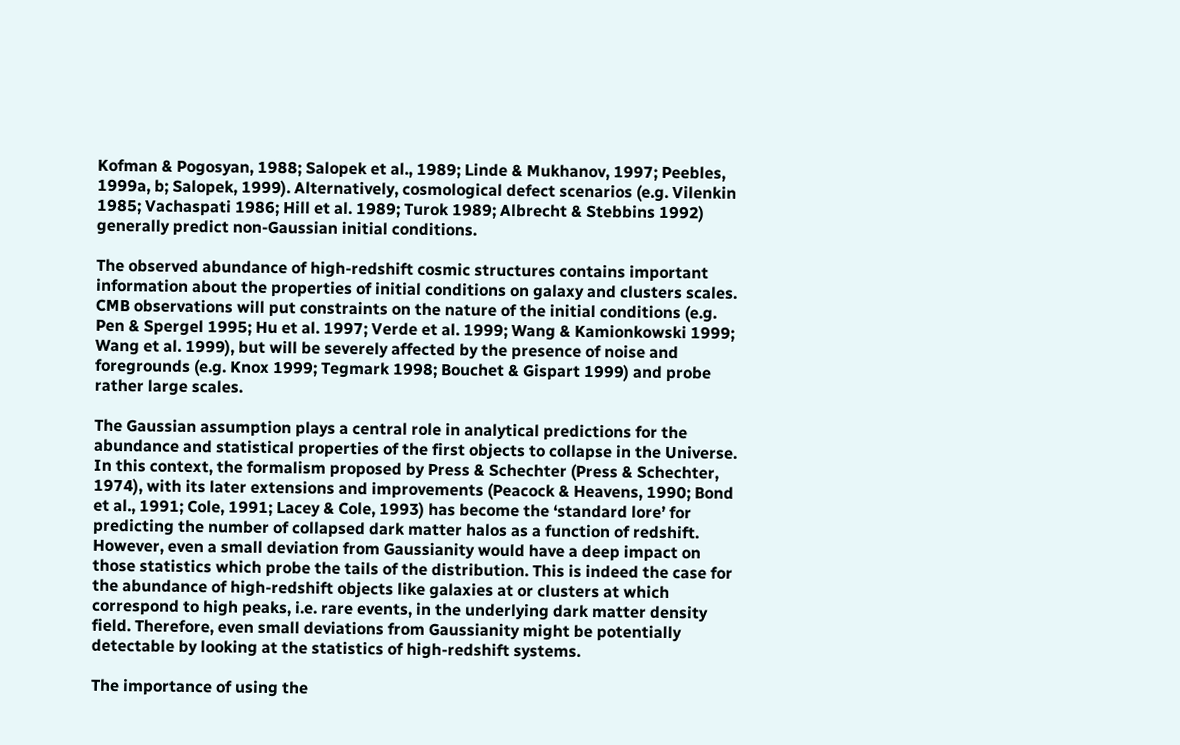Kofman & Pogosyan, 1988; Salopek et al., 1989; Linde & Mukhanov, 1997; Peebles, 1999a, b; Salopek, 1999). Alternatively, cosmological defect scenarios (e.g. Vilenkin 1985; Vachaspati 1986; Hill et al. 1989; Turok 1989; Albrecht & Stebbins 1992) generally predict non-Gaussian initial conditions.

The observed abundance of high-redshift cosmic structures contains important information about the properties of initial conditions on galaxy and clusters scales. CMB observations will put constraints on the nature of the initial conditions (e.g. Pen & Spergel 1995; Hu et al. 1997; Verde et al. 1999; Wang & Kamionkowski 1999; Wang et al. 1999), but will be severely affected by the presence of noise and foregrounds (e.g. Knox 1999; Tegmark 1998; Bouchet & Gispart 1999) and probe rather large scales.

The Gaussian assumption plays a central role in analytical predictions for the abundance and statistical properties of the first objects to collapse in the Universe. In this context, the formalism proposed by Press & Schechter (Press & Schechter, 1974), with its later extensions and improvements (Peacock & Heavens, 1990; Bond et al., 1991; Cole, 1991; Lacey & Cole, 1993) has become the ‘standard lore’ for predicting the number of collapsed dark matter halos as a function of redshift. However, even a small deviation from Gaussianity would have a deep impact on those statistics which probe the tails of the distribution. This is indeed the case for the abundance of high-redshift objects like galaxies at or clusters at which correspond to high peaks, i.e. rare events, in the underlying dark matter density field. Therefore, even small deviations from Gaussianity might be potentially detectable by looking at the statistics of high-redshift systems.

The importance of using the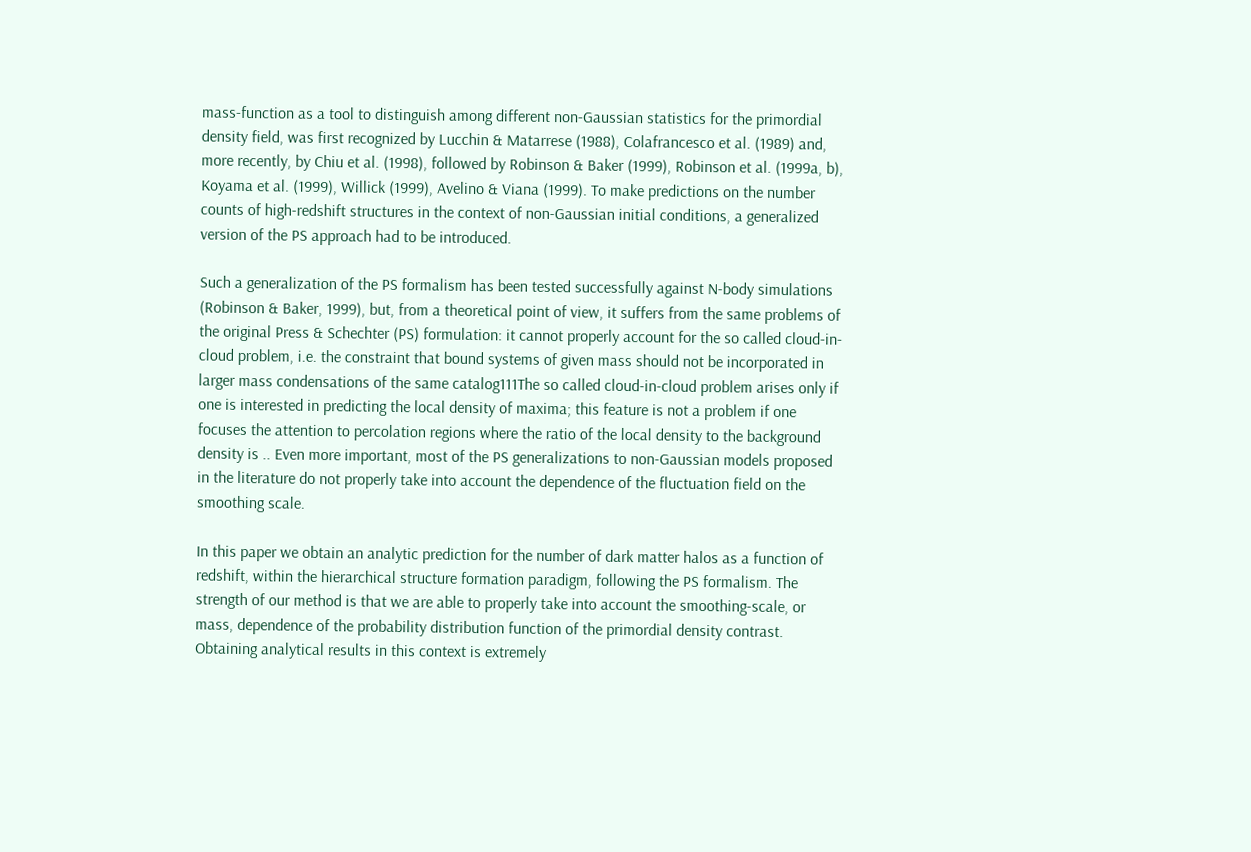mass-function as a tool to distinguish among different non-Gaussian statistics for the primordial density field, was first recognized by Lucchin & Matarrese (1988), Colafrancesco et al. (1989) and, more recently, by Chiu et al. (1998), followed by Robinson & Baker (1999), Robinson et al. (1999a, b), Koyama et al. (1999), Willick (1999), Avelino & Viana (1999). To make predictions on the number counts of high-redshift structures in the context of non-Gaussian initial conditions, a generalized version of the PS approach had to be introduced.

Such a generalization of the PS formalism has been tested successfully against N-body simulations (Robinson & Baker, 1999), but, from a theoretical point of view, it suffers from the same problems of the original Press & Schechter (PS) formulation: it cannot properly account for the so called cloud-in-cloud problem, i.e. the constraint that bound systems of given mass should not be incorporated in larger mass condensations of the same catalog111The so called cloud-in-cloud problem arises only if one is interested in predicting the local density of maxima; this feature is not a problem if one focuses the attention to percolation regions where the ratio of the local density to the background density is .. Even more important, most of the PS generalizations to non-Gaussian models proposed in the literature do not properly take into account the dependence of the fluctuation field on the smoothing scale.

In this paper we obtain an analytic prediction for the number of dark matter halos as a function of redshift, within the hierarchical structure formation paradigm, following the PS formalism. The strength of our method is that we are able to properly take into account the smoothing-scale, or mass, dependence of the probability distribution function of the primordial density contrast. Obtaining analytical results in this context is extremely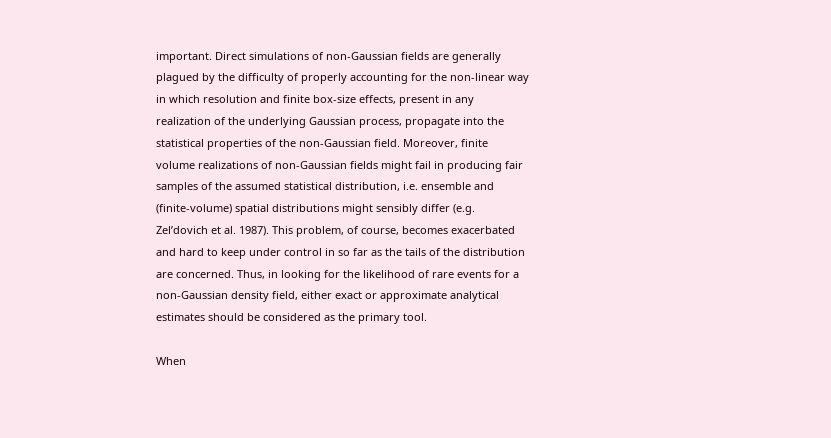important. Direct simulations of non-Gaussian fields are generally plagued by the difficulty of properly accounting for the non-linear way in which resolution and finite box-size effects, present in any realization of the underlying Gaussian process, propagate into the statistical properties of the non-Gaussian field. Moreover, finite volume realizations of non-Gaussian fields might fail in producing fair samples of the assumed statistical distribution, i.e. ensemble and (finite-volume) spatial distributions might sensibly differ (e.g. Zel’dovich et al. 1987). This problem, of course, becomes exacerbated and hard to keep under control in so far as the tails of the distribution are concerned. Thus, in looking for the likelihood of rare events for a non-Gaussian density field, either exact or approximate analytical estimates should be considered as the primary tool.

When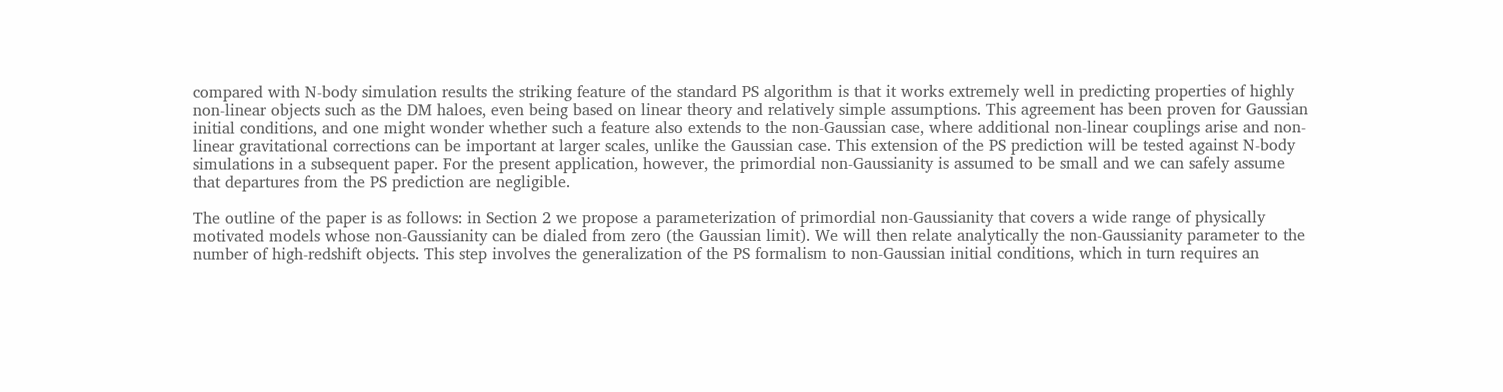compared with N-body simulation results the striking feature of the standard PS algorithm is that it works extremely well in predicting properties of highly non-linear objects such as the DM haloes, even being based on linear theory and relatively simple assumptions. This agreement has been proven for Gaussian initial conditions, and one might wonder whether such a feature also extends to the non-Gaussian case, where additional non-linear couplings arise and non-linear gravitational corrections can be important at larger scales, unlike the Gaussian case. This extension of the PS prediction will be tested against N-body simulations in a subsequent paper. For the present application, however, the primordial non-Gaussianity is assumed to be small and we can safely assume that departures from the PS prediction are negligible.

The outline of the paper is as follows: in Section 2 we propose a parameterization of primordial non-Gaussianity that covers a wide range of physically motivated models whose non-Gaussianity can be dialed from zero (the Gaussian limit). We will then relate analytically the non-Gaussianity parameter to the number of high-redshift objects. This step involves the generalization of the PS formalism to non-Gaussian initial conditions, which in turn requires an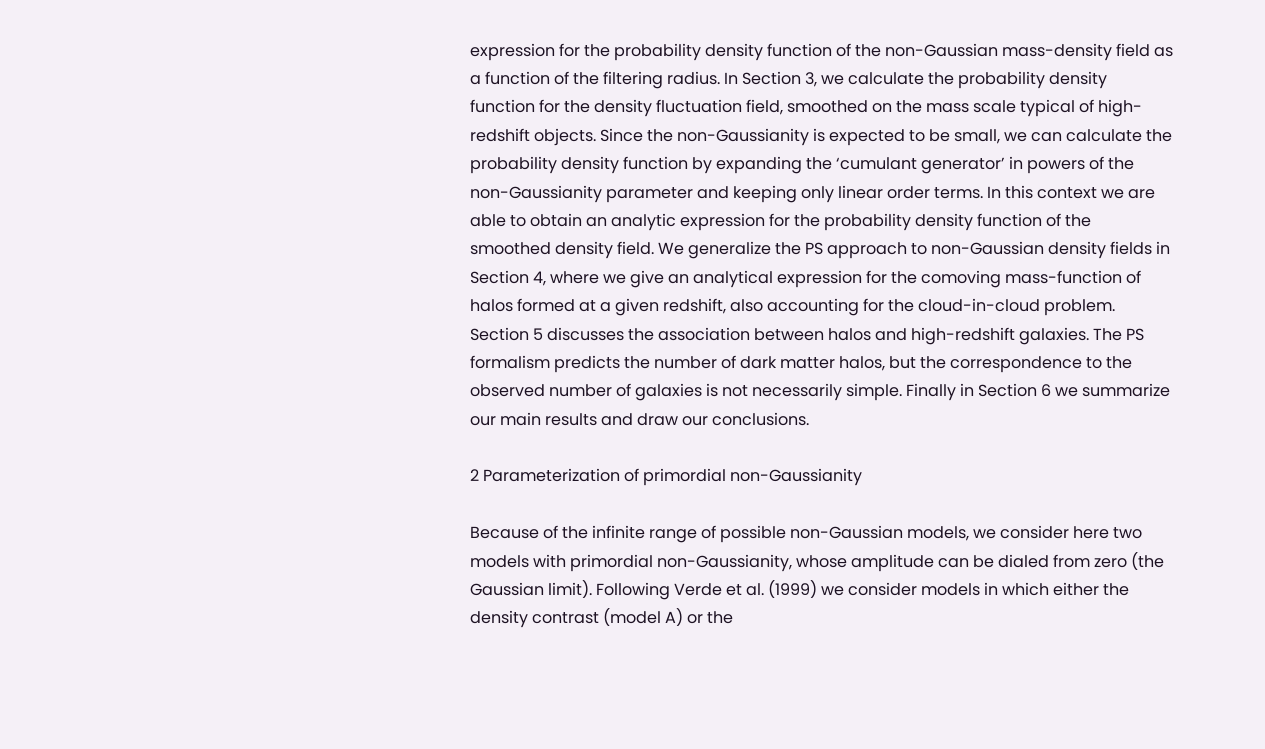expression for the probability density function of the non-Gaussian mass-density field as a function of the filtering radius. In Section 3, we calculate the probability density function for the density fluctuation field, smoothed on the mass scale typical of high-redshift objects. Since the non-Gaussianity is expected to be small, we can calculate the probability density function by expanding the ‘cumulant generator’ in powers of the non-Gaussianity parameter and keeping only linear order terms. In this context we are able to obtain an analytic expression for the probability density function of the smoothed density field. We generalize the PS approach to non-Gaussian density fields in Section 4, where we give an analytical expression for the comoving mass-function of halos formed at a given redshift, also accounting for the cloud-in-cloud problem. Section 5 discusses the association between halos and high-redshift galaxies. The PS formalism predicts the number of dark matter halos, but the correspondence to the observed number of galaxies is not necessarily simple. Finally in Section 6 we summarize our main results and draw our conclusions.

2 Parameterization of primordial non-Gaussianity

Because of the infinite range of possible non-Gaussian models, we consider here two models with primordial non-Gaussianity, whose amplitude can be dialed from zero (the Gaussian limit). Following Verde et al. (1999) we consider models in which either the density contrast (model A) or the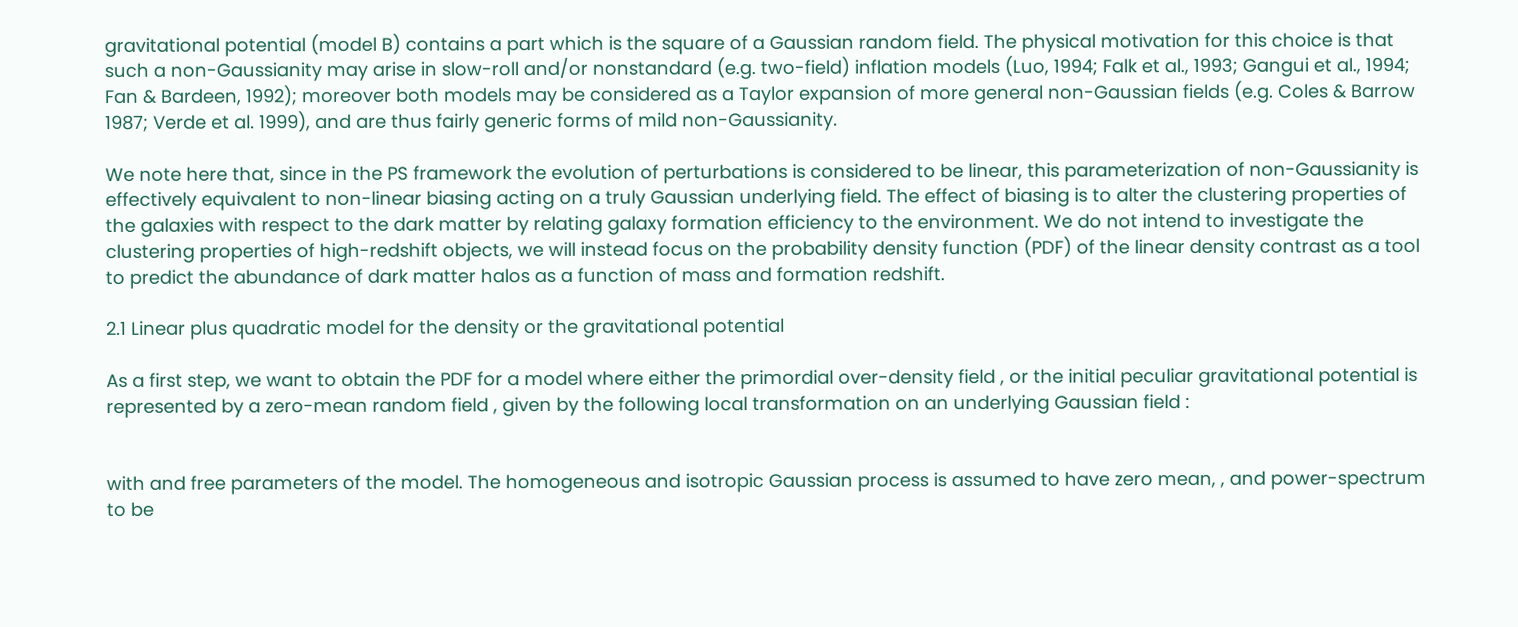gravitational potential (model B) contains a part which is the square of a Gaussian random field. The physical motivation for this choice is that such a non-Gaussianity may arise in slow-roll and/or nonstandard (e.g. two-field) inflation models (Luo, 1994; Falk et al., 1993; Gangui et al., 1994; Fan & Bardeen, 1992); moreover both models may be considered as a Taylor expansion of more general non-Gaussian fields (e.g. Coles & Barrow 1987; Verde et al. 1999), and are thus fairly generic forms of mild non-Gaussianity.

We note here that, since in the PS framework the evolution of perturbations is considered to be linear, this parameterization of non-Gaussianity is effectively equivalent to non-linear biasing acting on a truly Gaussian underlying field. The effect of biasing is to alter the clustering properties of the galaxies with respect to the dark matter by relating galaxy formation efficiency to the environment. We do not intend to investigate the clustering properties of high-redshift objects, we will instead focus on the probability density function (PDF) of the linear density contrast as a tool to predict the abundance of dark matter halos as a function of mass and formation redshift.

2.1 Linear plus quadratic model for the density or the gravitational potential

As a first step, we want to obtain the PDF for a model where either the primordial over-density field , or the initial peculiar gravitational potential is represented by a zero-mean random field , given by the following local transformation on an underlying Gaussian field :


with and free parameters of the model. The homogeneous and isotropic Gaussian process is assumed to have zero mean, , and power-spectrum to be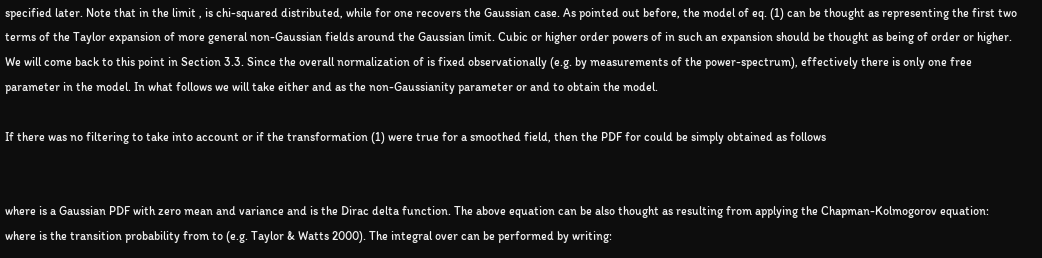specified later. Note that in the limit , is chi-squared distributed, while for one recovers the Gaussian case. As pointed out before, the model of eq. (1) can be thought as representing the first two terms of the Taylor expansion of more general non-Gaussian fields around the Gaussian limit. Cubic or higher order powers of in such an expansion should be thought as being of order or higher. We will come back to this point in Section 3.3. Since the overall normalization of is fixed observationally (e.g. by measurements of the power-spectrum), effectively there is only one free parameter in the model. In what follows we will take either and as the non-Gaussianity parameter or and to obtain the model.

If there was no filtering to take into account or if the transformation (1) were true for a smoothed field, then the PDF for could be simply obtained as follows


where is a Gaussian PDF with zero mean and variance and is the Dirac delta function. The above equation can be also thought as resulting from applying the Chapman-Kolmogorov equation: where is the transition probability from to (e.g. Taylor & Watts 2000). The integral over can be performed by writing: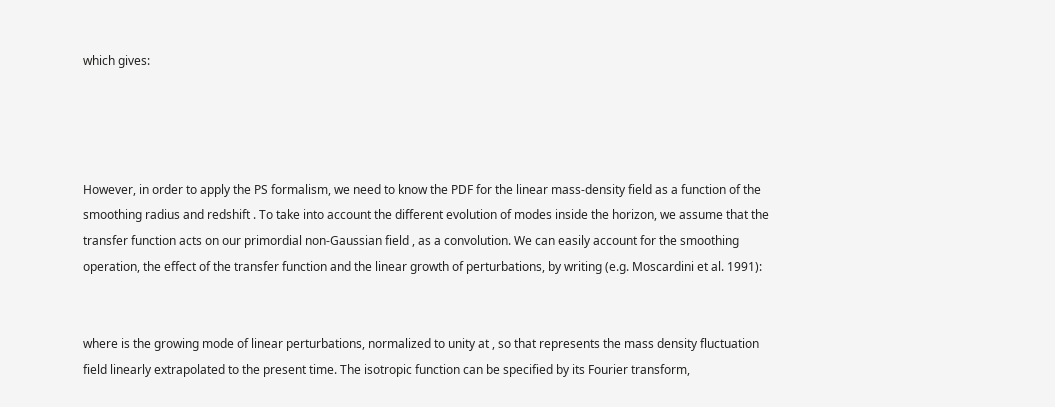which gives:




However, in order to apply the PS formalism, we need to know the PDF for the linear mass-density field as a function of the smoothing radius and redshift . To take into account the different evolution of modes inside the horizon, we assume that the transfer function acts on our primordial non-Gaussian field , as a convolution. We can easily account for the smoothing operation, the effect of the transfer function and the linear growth of perturbations, by writing (e.g. Moscardini et al. 1991):


where is the growing mode of linear perturbations, normalized to unity at , so that represents the mass density fluctuation field linearly extrapolated to the present time. The isotropic function can be specified by its Fourier transform,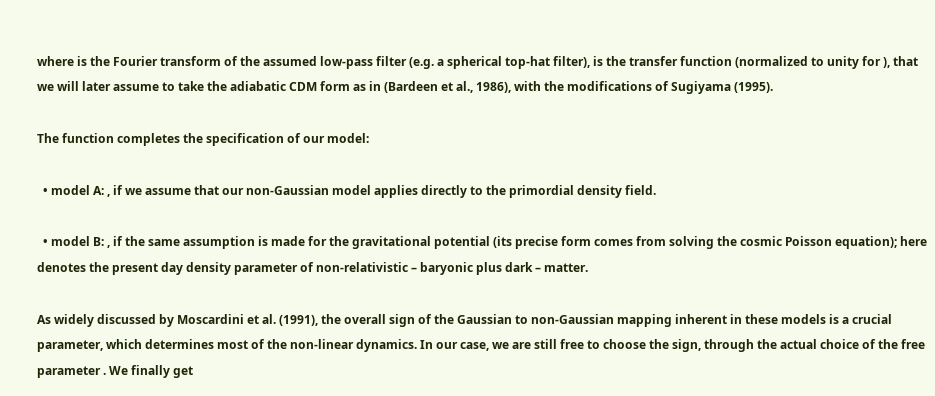where is the Fourier transform of the assumed low-pass filter (e.g. a spherical top-hat filter), is the transfer function (normalized to unity for ), that we will later assume to take the adiabatic CDM form as in (Bardeen et al., 1986), with the modifications of Sugiyama (1995).

The function completes the specification of our model:

  • model A: , if we assume that our non-Gaussian model applies directly to the primordial density field.

  • model B: , if the same assumption is made for the gravitational potential (its precise form comes from solving the cosmic Poisson equation); here denotes the present day density parameter of non-relativistic – baryonic plus dark – matter.

As widely discussed by Moscardini et al. (1991), the overall sign of the Gaussian to non-Gaussian mapping inherent in these models is a crucial parameter, which determines most of the non-linear dynamics. In our case, we are still free to choose the sign, through the actual choice of the free parameter . We finally get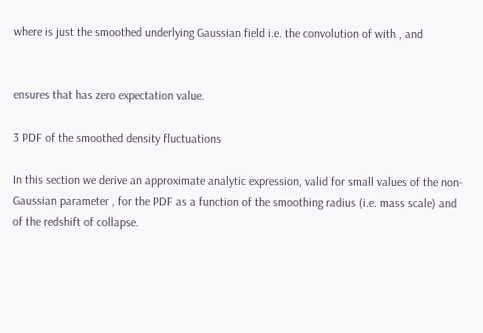where is just the smoothed underlying Gaussian field i.e. the convolution of with , and


ensures that has zero expectation value.

3 PDF of the smoothed density fluctuations

In this section we derive an approximate analytic expression, valid for small values of the non-Gaussian parameter , for the PDF as a function of the smoothing radius (i.e. mass scale) and of the redshift of collapse.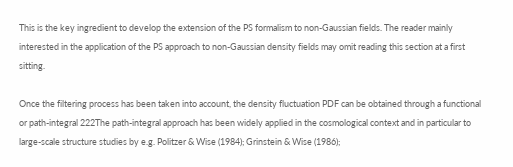This is the key ingredient to develop the extension of the PS formalism to non-Gaussian fields. The reader mainly interested in the application of the PS approach to non-Gaussian density fields may omit reading this section at a first sitting.

Once the filtering process has been taken into account, the density fluctuation PDF can be obtained through a functional or path-integral 222The path-integral approach has been widely applied in the cosmological context and in particular to large-scale structure studies by e.g. Politzer & Wise (1984); Grinstein & Wise (1986);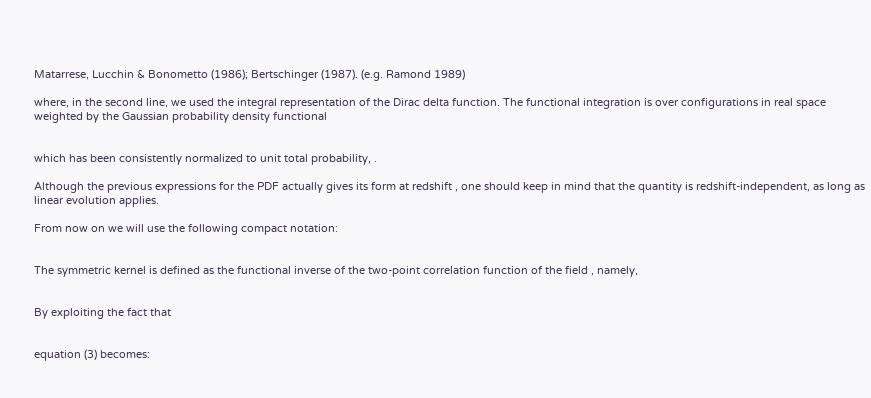Matarrese, Lucchin & Bonometto (1986); Bertschinger (1987). (e.g. Ramond 1989)

where, in the second line, we used the integral representation of the Dirac delta function. The functional integration is over configurations in real space weighted by the Gaussian probability density functional


which has been consistently normalized to unit total probability, .

Although the previous expressions for the PDF actually gives its form at redshift , one should keep in mind that the quantity is redshift-independent, as long as linear evolution applies.

From now on we will use the following compact notation:


The symmetric kernel is defined as the functional inverse of the two-point correlation function of the field , namely,


By exploiting the fact that


equation (3) becomes: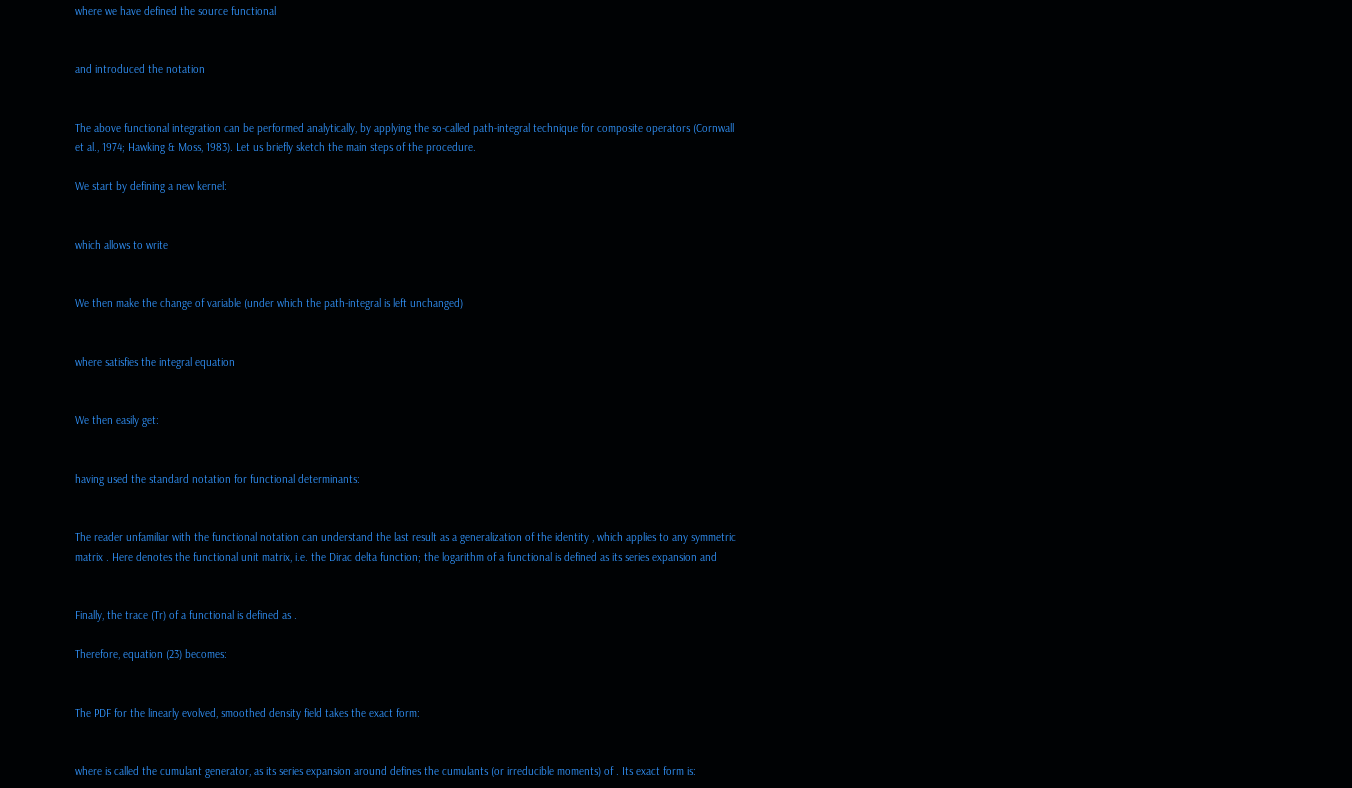where we have defined the source functional


and introduced the notation


The above functional integration can be performed analytically, by applying the so-called path-integral technique for composite operators (Cornwall et al., 1974; Hawking & Moss, 1983). Let us briefly sketch the main steps of the procedure.

We start by defining a new kernel:


which allows to write


We then make the change of variable (under which the path-integral is left unchanged)


where satisfies the integral equation


We then easily get:


having used the standard notation for functional determinants:


The reader unfamiliar with the functional notation can understand the last result as a generalization of the identity , which applies to any symmetric matrix . Here denotes the functional unit matrix, i.e. the Dirac delta function; the logarithm of a functional is defined as its series expansion and


Finally, the trace (Tr) of a functional is defined as .

Therefore, equation (23) becomes:


The PDF for the linearly evolved, smoothed density field takes the exact form:


where is called the cumulant generator, as its series expansion around defines the cumulants (or irreducible moments) of . Its exact form is: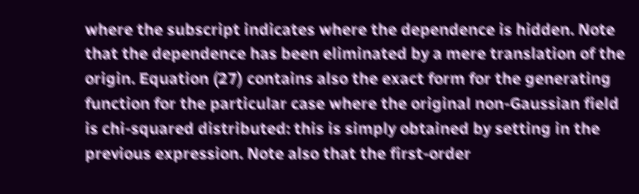where the subscript indicates where the dependence is hidden. Note that the dependence has been eliminated by a mere translation of the origin. Equation (27) contains also the exact form for the generating function for the particular case where the original non-Gaussian field is chi-squared distributed: this is simply obtained by setting in the previous expression. Note also that the first-order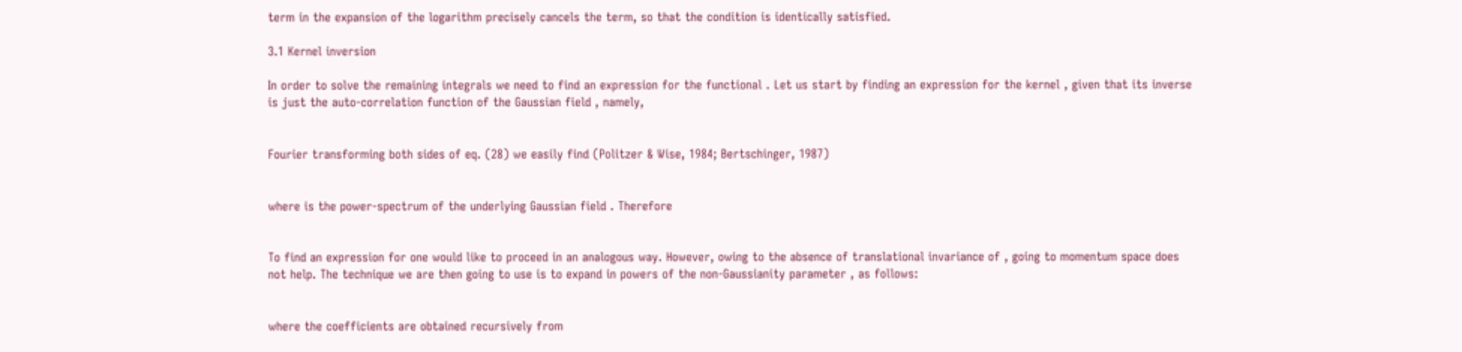term in the expansion of the logarithm precisely cancels the term, so that the condition is identically satisfied.

3.1 Kernel inversion

In order to solve the remaining integrals we need to find an expression for the functional . Let us start by finding an expression for the kernel , given that its inverse is just the auto-correlation function of the Gaussian field , namely,


Fourier transforming both sides of eq. (28) we easily find (Politzer & Wise, 1984; Bertschinger, 1987)


where is the power-spectrum of the underlying Gaussian field . Therefore


To find an expression for one would like to proceed in an analogous way. However, owing to the absence of translational invariance of , going to momentum space does not help. The technique we are then going to use is to expand in powers of the non-Gaussianity parameter , as follows:


where the coefficients are obtained recursively from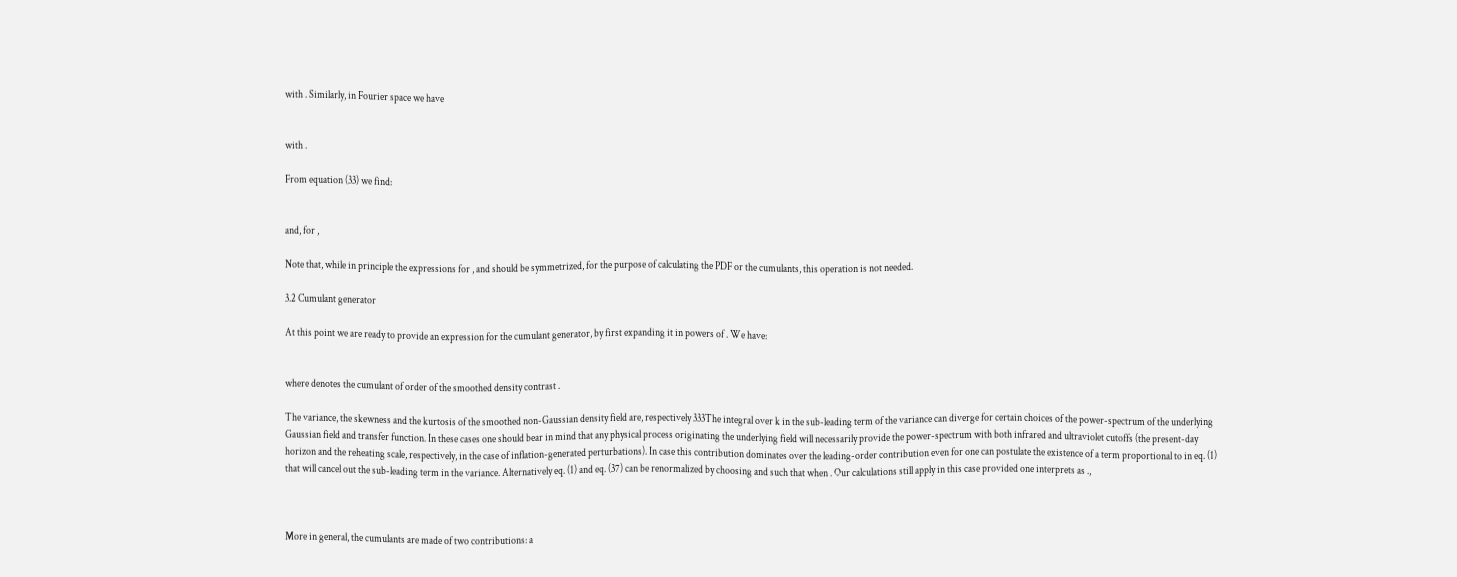with . Similarly, in Fourier space we have


with .

From equation (33) we find:


and, for ,

Note that, while in principle the expressions for , and should be symmetrized, for the purpose of calculating the PDF or the cumulants, this operation is not needed.

3.2 Cumulant generator

At this point we are ready to provide an expression for the cumulant generator, by first expanding it in powers of . We have:


where denotes the cumulant of order of the smoothed density contrast .

The variance, the skewness and the kurtosis of the smoothed non-Gaussian density field are, respectively 333The integral over k in the sub-leading term of the variance can diverge for certain choices of the power-spectrum of the underlying Gaussian field and transfer function. In these cases one should bear in mind that any physical process originating the underlying field will necessarily provide the power-spectrum with both infrared and ultraviolet cutoffs (the present-day horizon and the reheating scale, respectively, in the case of inflation-generated perturbations). In case this contribution dominates over the leading-order contribution even for one can postulate the existence of a term proportional to in eq. (1) that will cancel out the sub-leading term in the variance. Alternatively eq. (1) and eq. (37) can be renormalized by choosing and such that when . Our calculations still apply in this case provided one interprets as .,



More in general, the cumulants are made of two contributions: a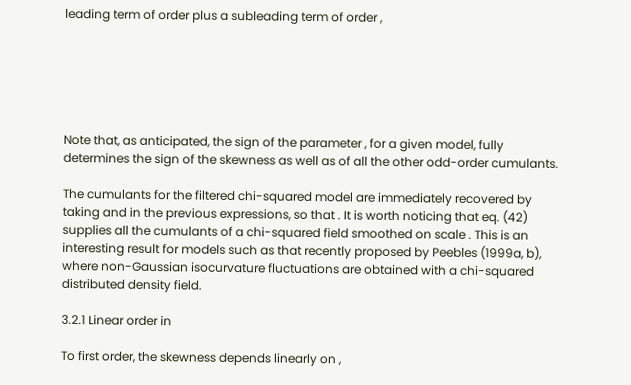leading term of order plus a subleading term of order ,






Note that, as anticipated, the sign of the parameter , for a given model, fully determines the sign of the skewness as well as of all the other odd-order cumulants.

The cumulants for the filtered chi-squared model are immediately recovered by taking and in the previous expressions, so that . It is worth noticing that eq. (42) supplies all the cumulants of a chi-squared field smoothed on scale . This is an interesting result for models such as that recently proposed by Peebles (1999a, b), where non-Gaussian isocurvature fluctuations are obtained with a chi-squared distributed density field.

3.2.1 Linear order in

To first order, the skewness depends linearly on ,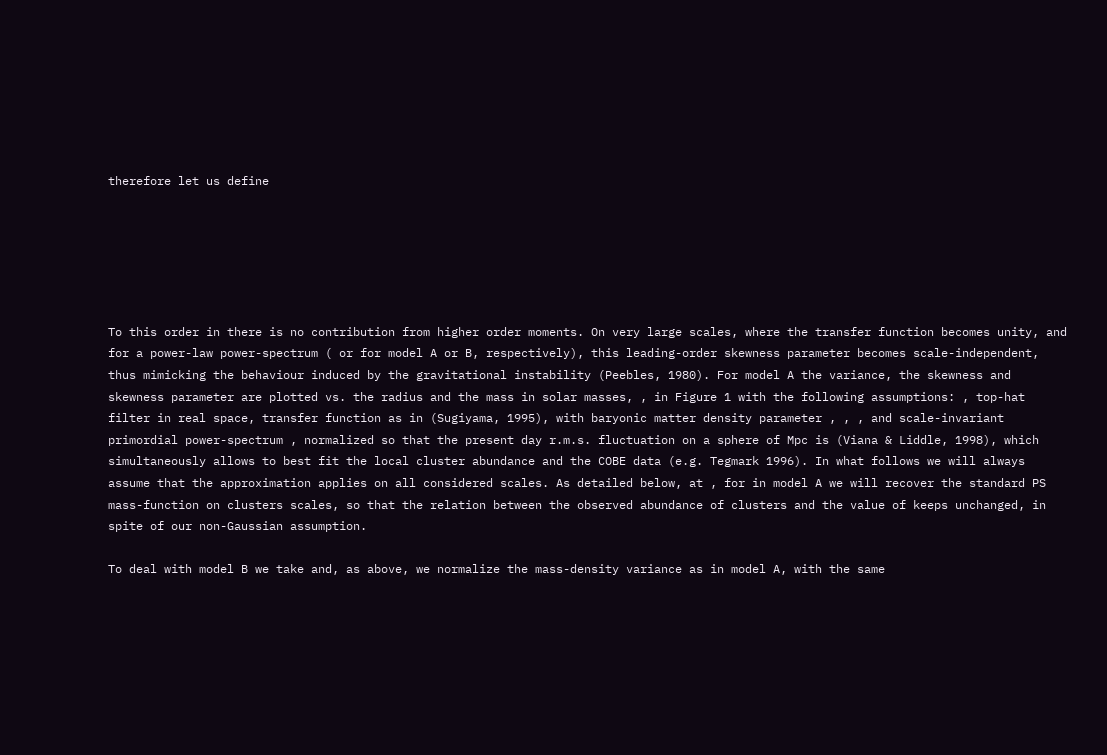therefore let us define






To this order in there is no contribution from higher order moments. On very large scales, where the transfer function becomes unity, and for a power-law power-spectrum ( or for model A or B, respectively), this leading-order skewness parameter becomes scale-independent, thus mimicking the behaviour induced by the gravitational instability (Peebles, 1980). For model A the variance, the skewness and skewness parameter are plotted vs. the radius and the mass in solar masses, , in Figure 1 with the following assumptions: , top-hat filter in real space, transfer function as in (Sugiyama, 1995), with baryonic matter density parameter , , , and scale-invariant primordial power-spectrum , normalized so that the present day r.m.s. fluctuation on a sphere of Mpc is (Viana & Liddle, 1998), which simultaneously allows to best fit the local cluster abundance and the COBE data (e.g. Tegmark 1996). In what follows we will always assume that the approximation applies on all considered scales. As detailed below, at , for in model A we will recover the standard PS mass-function on clusters scales, so that the relation between the observed abundance of clusters and the value of keeps unchanged, in spite of our non-Gaussian assumption.

To deal with model B we take and, as above, we normalize the mass-density variance as in model A, with the same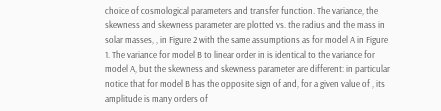choice of cosmological parameters and transfer function. The variance, the skewness and skewness parameter are plotted vs. the radius and the mass in solar masses, , in Figure 2 with the same assumptions as for model A in Figure 1. The variance for model B to linear order in is identical to the variance for model A, but the skewness and skewness parameter are different: in particular notice that for model B has the opposite sign of and, for a given value of , its amplitude is many orders of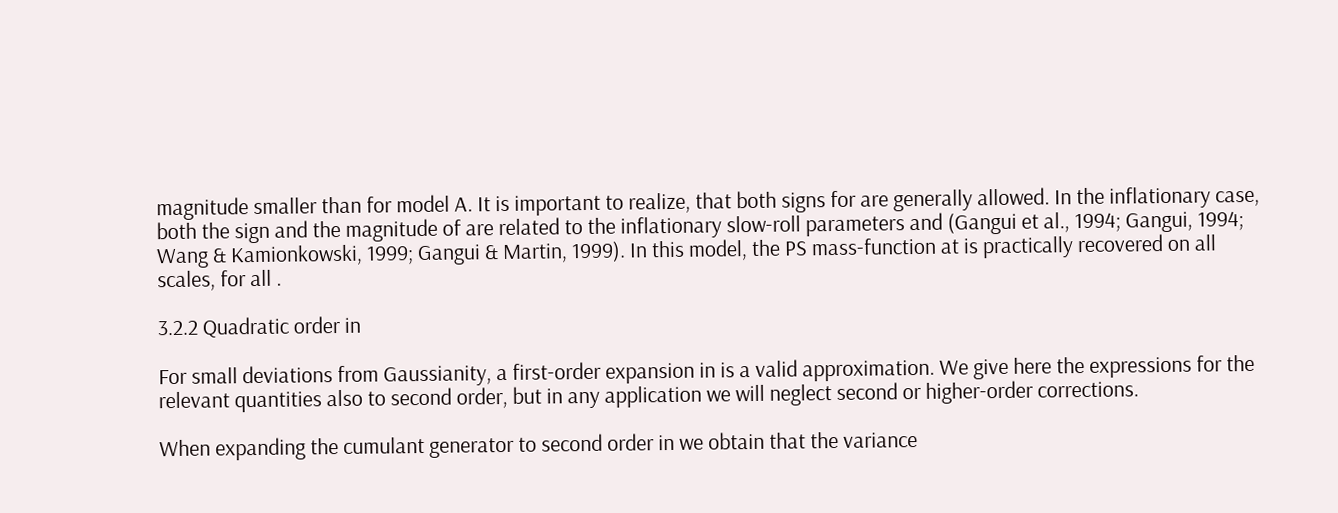magnitude smaller than for model A. It is important to realize, that both signs for are generally allowed. In the inflationary case, both the sign and the magnitude of are related to the inflationary slow-roll parameters and (Gangui et al., 1994; Gangui, 1994; Wang & Kamionkowski, 1999; Gangui & Martin, 1999). In this model, the PS mass-function at is practically recovered on all scales, for all .

3.2.2 Quadratic order in

For small deviations from Gaussianity, a first-order expansion in is a valid approximation. We give here the expressions for the relevant quantities also to second order, but in any application we will neglect second or higher-order corrections.

When expanding the cumulant generator to second order in we obtain that the variance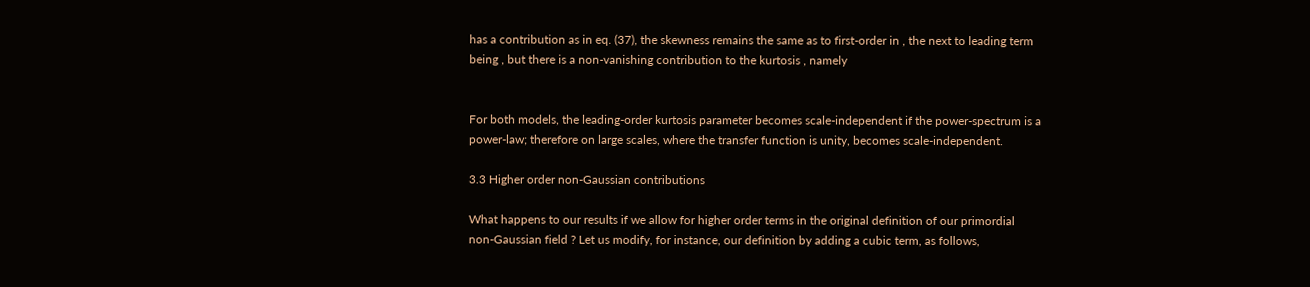has a contribution as in eq. (37), the skewness remains the same as to first-order in , the next to leading term being , but there is a non-vanishing contribution to the kurtosis , namely


For both models, the leading-order kurtosis parameter becomes scale-independent if the power-spectrum is a power-law; therefore on large scales, where the transfer function is unity, becomes scale-independent.

3.3 Higher order non-Gaussian contributions

What happens to our results if we allow for higher order terms in the original definition of our primordial non-Gaussian field ? Let us modify, for instance, our definition by adding a cubic term, as follows,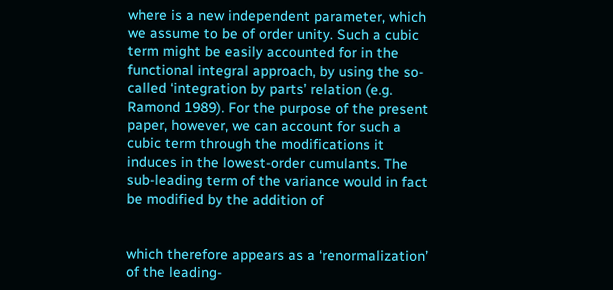where is a new independent parameter, which we assume to be of order unity. Such a cubic term might be easily accounted for in the functional integral approach, by using the so-called ‘integration by parts’ relation (e.g. Ramond 1989). For the purpose of the present paper, however, we can account for such a cubic term through the modifications it induces in the lowest-order cumulants. The sub-leading term of the variance would in fact be modified by the addition of


which therefore appears as a ‘renormalization’ of the leading-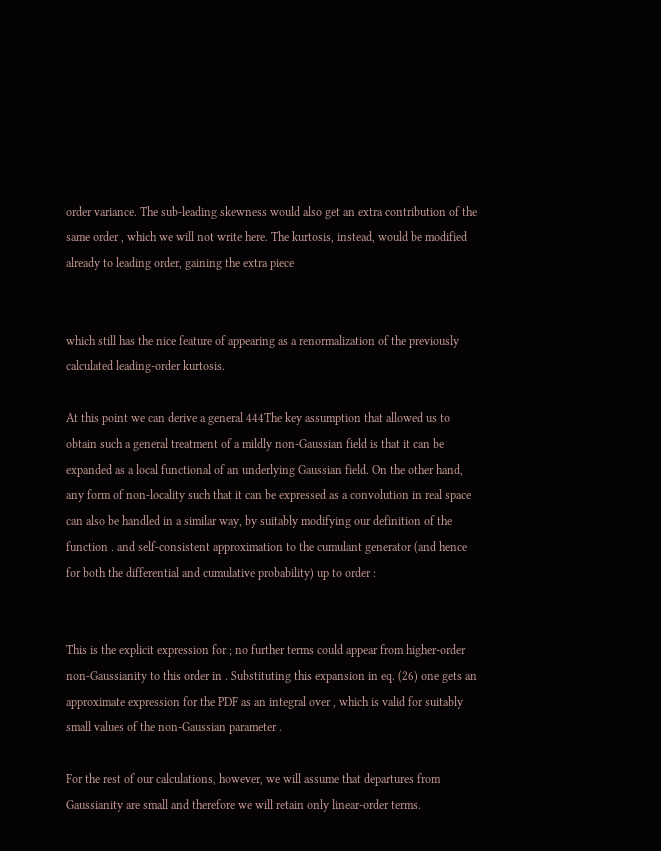order variance. The sub-leading skewness would also get an extra contribution of the same order , which we will not write here. The kurtosis, instead, would be modified already to leading order, gaining the extra piece


which still has the nice feature of appearing as a renormalization of the previously calculated leading-order kurtosis.

At this point we can derive a general 444The key assumption that allowed us to obtain such a general treatment of a mildly non-Gaussian field is that it can be expanded as a local functional of an underlying Gaussian field. On the other hand, any form of non-locality such that it can be expressed as a convolution in real space can also be handled in a similar way, by suitably modifying our definition of the function . and self-consistent approximation to the cumulant generator (and hence for both the differential and cumulative probability) up to order :


This is the explicit expression for ; no further terms could appear from higher-order non-Gaussianity to this order in . Substituting this expansion in eq. (26) one gets an approximate expression for the PDF as an integral over , which is valid for suitably small values of the non-Gaussian parameter .

For the rest of our calculations, however, we will assume that departures from Gaussianity are small and therefore we will retain only linear-order terms.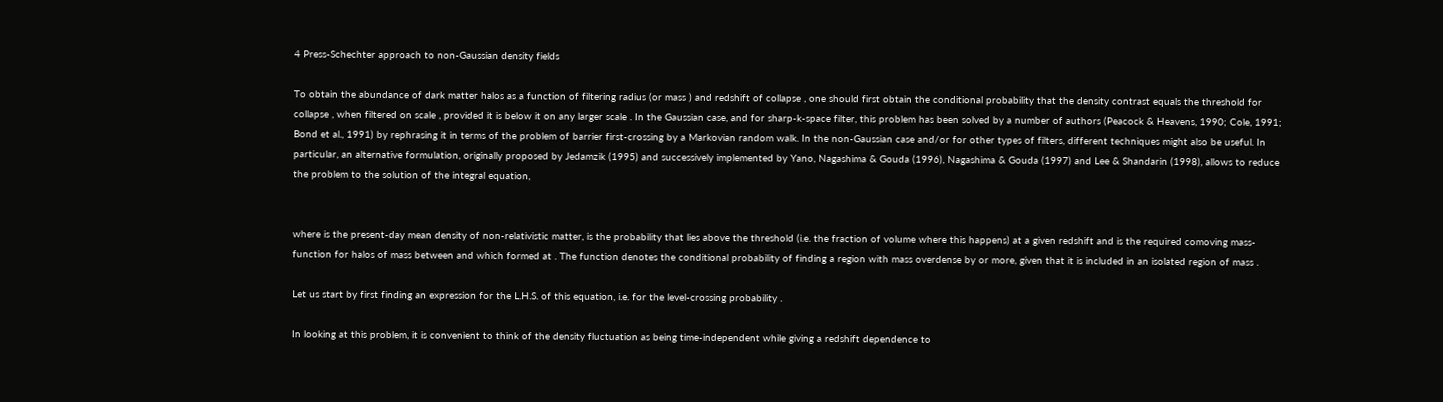4 Press-Schechter approach to non-Gaussian density fields

To obtain the abundance of dark matter halos as a function of filtering radius (or mass ) and redshift of collapse , one should first obtain the conditional probability that the density contrast equals the threshold for collapse , when filtered on scale , provided it is below it on any larger scale . In the Gaussian case, and for sharp-k-space filter, this problem has been solved by a number of authors (Peacock & Heavens, 1990; Cole, 1991; Bond et al., 1991) by rephrasing it in terms of the problem of barrier first-crossing by a Markovian random walk. In the non-Gaussian case and/or for other types of filters, different techniques might also be useful. In particular, an alternative formulation, originally proposed by Jedamzik (1995) and successively implemented by Yano, Nagashima & Gouda (1996), Nagashima & Gouda (1997) and Lee & Shandarin (1998), allows to reduce the problem to the solution of the integral equation,


where is the present-day mean density of non-relativistic matter, is the probability that lies above the threshold (i.e. the fraction of volume where this happens) at a given redshift and is the required comoving mass-function for halos of mass between and which formed at . The function denotes the conditional probability of finding a region with mass overdense by or more, given that it is included in an isolated region of mass .

Let us start by first finding an expression for the L.H.S. of this equation, i.e. for the level-crossing probability .

In looking at this problem, it is convenient to think of the density fluctuation as being time-independent while giving a redshift dependence to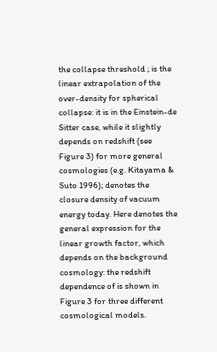the collapse threshold ; is the linear extrapolation of the over-density for spherical collapse: it is in the Einstein-de Sitter case, while it slightly depends on redshift (see Figure 3) for more general cosmologies (e.g. Kitayama & Suto 1996); denotes the closure density of vacuum energy today. Here denotes the general expression for the linear growth factor, which depends on the background cosmology: the redshift dependence of is shown in Figure 3 for three different cosmological models.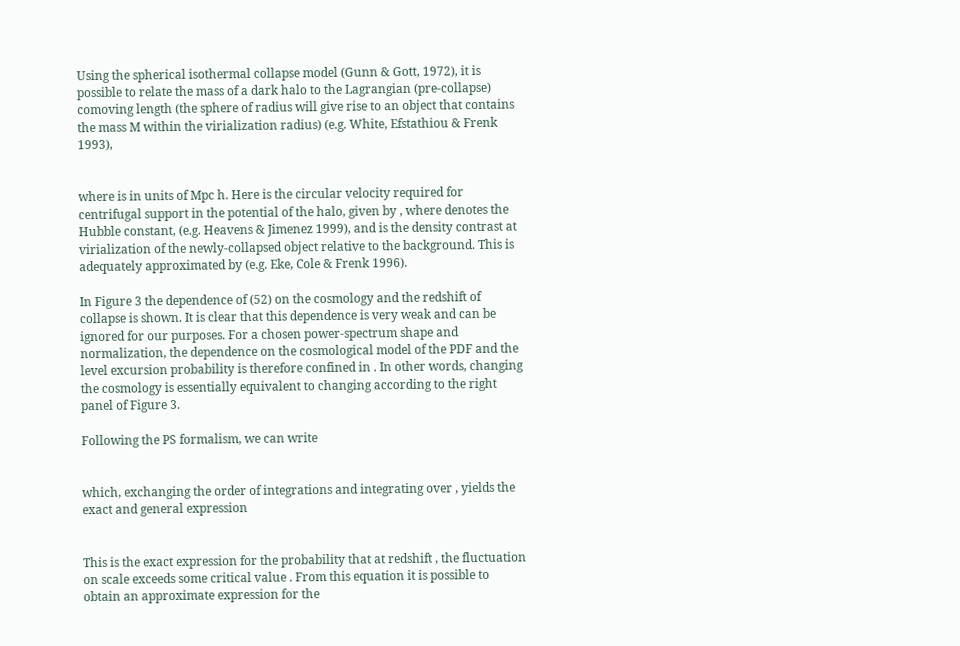Using the spherical isothermal collapse model (Gunn & Gott, 1972), it is possible to relate the mass of a dark halo to the Lagrangian (pre-collapse) comoving length (the sphere of radius will give rise to an object that contains the mass M within the virialization radius) (e.g. White, Efstathiou & Frenk 1993),


where is in units of Mpc h. Here is the circular velocity required for centrifugal support in the potential of the halo, given by , where denotes the Hubble constant, (e.g. Heavens & Jimenez 1999), and is the density contrast at virialization of the newly-collapsed object relative to the background. This is adequately approximated by (e.g. Eke, Cole & Frenk 1996).

In Figure 3 the dependence of (52) on the cosmology and the redshift of collapse is shown. It is clear that this dependence is very weak and can be ignored for our purposes. For a chosen power-spectrum shape and normalization, the dependence on the cosmological model of the PDF and the level excursion probability is therefore confined in . In other words, changing the cosmology is essentially equivalent to changing according to the right panel of Figure 3.

Following the PS formalism, we can write


which, exchanging the order of integrations and integrating over , yields the exact and general expression


This is the exact expression for the probability that at redshift , the fluctuation on scale exceeds some critical value . From this equation it is possible to obtain an approximate expression for the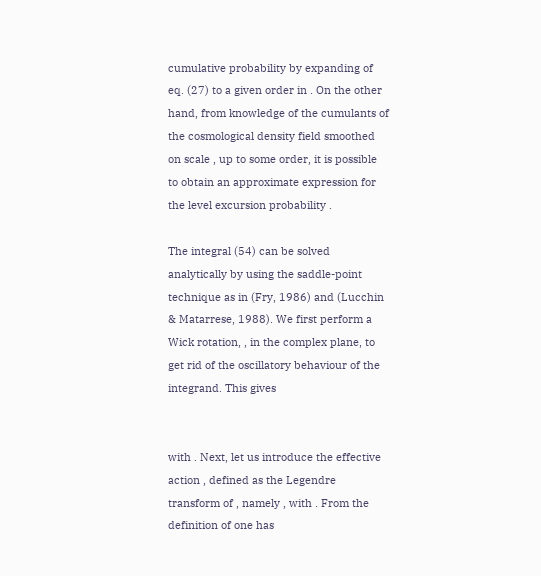cumulative probability by expanding of eq. (27) to a given order in . On the other hand, from knowledge of the cumulants of the cosmological density field smoothed on scale , up to some order, it is possible to obtain an approximate expression for the level excursion probability .

The integral (54) can be solved analytically by using the saddle-point technique as in (Fry, 1986) and (Lucchin & Matarrese, 1988). We first perform a Wick rotation, , in the complex plane, to get rid of the oscillatory behaviour of the integrand. This gives


with . Next, let us introduce the effective action , defined as the Legendre transform of , namely , with . From the definition of one has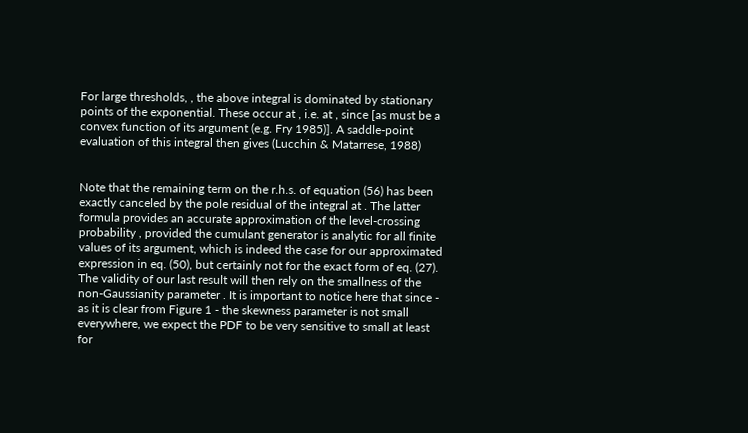For large thresholds, , the above integral is dominated by stationary points of the exponential. These occur at , i.e. at , since [as must be a convex function of its argument (e.g. Fry 1985)]. A saddle-point evaluation of this integral then gives (Lucchin & Matarrese, 1988)


Note that the remaining term on the r.h.s. of equation (56) has been exactly canceled by the pole residual of the integral at . The latter formula provides an accurate approximation of the level-crossing probability , provided the cumulant generator is analytic for all finite values of its argument, which is indeed the case for our approximated expression in eq. (50), but certainly not for the exact form of eq. (27). The validity of our last result will then rely on the smallness of the non-Gaussianity parameter . It is important to notice here that since - as it is clear from Figure 1 - the skewness parameter is not small everywhere, we expect the PDF to be very sensitive to small at least for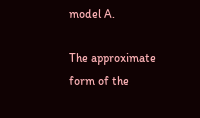model A.

The approximate form of the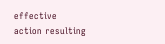effective action resulting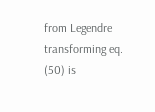from Legendre transforming eq. (50) is